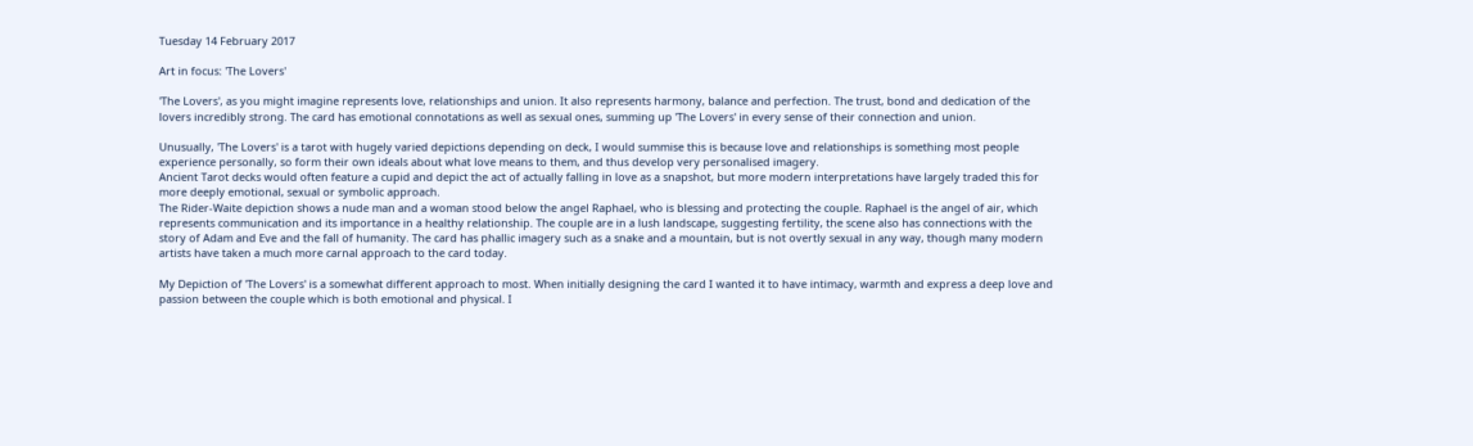Tuesday 14 February 2017

Art in focus: 'The Lovers'

'The Lovers', as you might imagine represents love, relationships and union. It also represents harmony, balance and perfection. The trust, bond and dedication of the lovers incredibly strong. The card has emotional connotations as well as sexual ones, summing up 'The Lovers' in every sense of their connection and union.

Unusually, 'The Lovers' is a tarot with hugely varied depictions depending on deck, I would summise this is because love and relationships is something most people experience personally, so form their own ideals about what love means to them, and thus develop very personalised imagery.
Ancient Tarot decks would often feature a cupid and depict the act of actually falling in love as a snapshot, but more modern interpretations have largely traded this for more deeply emotional, sexual or symbolic approach.
The Rider-Waite depiction shows a nude man and a woman stood below the angel Raphael, who is blessing and protecting the couple. Raphael is the angel of air, which represents communication and its importance in a healthy relationship. The couple are in a lush landscape, suggesting fertility, the scene also has connections with the story of Adam and Eve and the fall of humanity. The card has phallic imagery such as a snake and a mountain, but is not overtly sexual in any way, though many modern artists have taken a much more carnal approach to the card today.

My Depiction of 'The Lovers' is a somewhat different approach to most. When initially designing the card I wanted it to have intimacy, warmth and express a deep love and passion between the couple which is both emotional and physical. I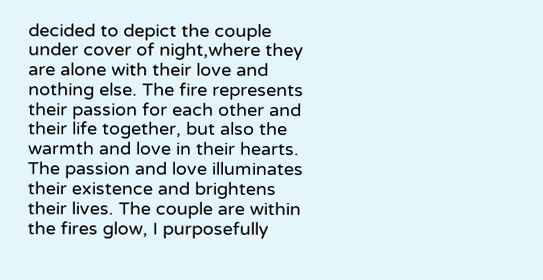decided to depict the couple under cover of night,where they are alone with their love and nothing else. The fire represents their passion for each other and their life together, but also the warmth and love in their hearts. The passion and love illuminates their existence and brightens their lives. The couple are within the fires glow, I purposefully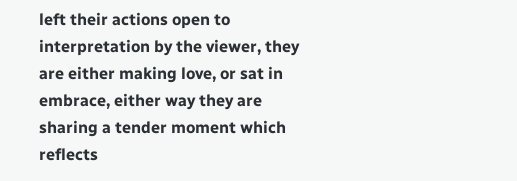left their actions open to interpretation by the viewer, they are either making love, or sat in embrace, either way they are sharing a tender moment which reflects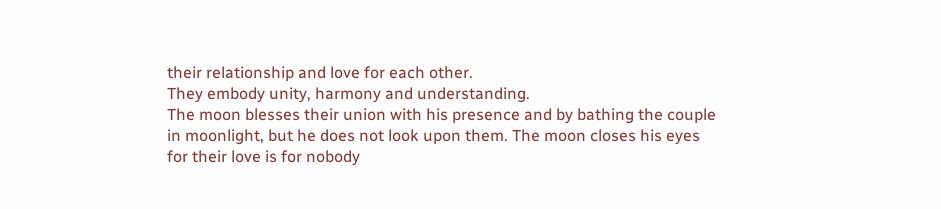their relationship and love for each other.
They embody unity, harmony and understanding.
The moon blesses their union with his presence and by bathing the couple in moonlight, but he does not look upon them. The moon closes his eyes for their love is for nobody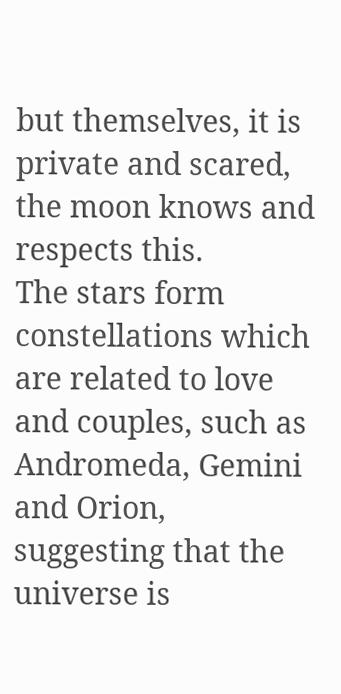but themselves, it is private and scared, the moon knows and respects this.
The stars form constellations which are related to love and couples, such as Andromeda, Gemini and Orion, suggesting that the universe is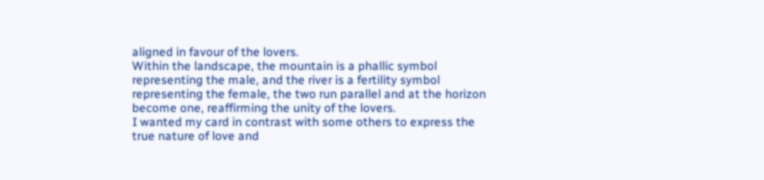aligned in favour of the lovers.
Within the landscape, the mountain is a phallic symbol representing the male, and the river is a fertility symbol representing the female, the two run parallel and at the horizon become one, reaffirming the unity of the lovers.
I wanted my card in contrast with some others to express the true nature of love and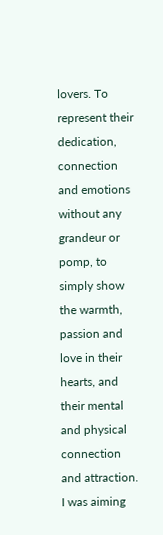lovers. To represent their dedication, connection and emotions without any grandeur or pomp, to simply show the warmth, passion and love in their hearts, and their mental and physical connection and attraction. I was aiming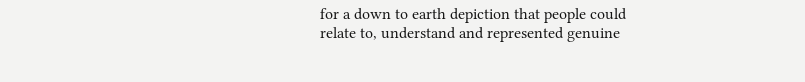for a down to earth depiction that people could relate to, understand and represented genuine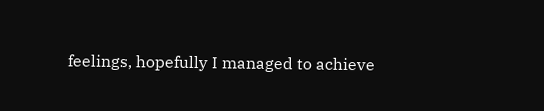feelings, hopefully I managed to achieve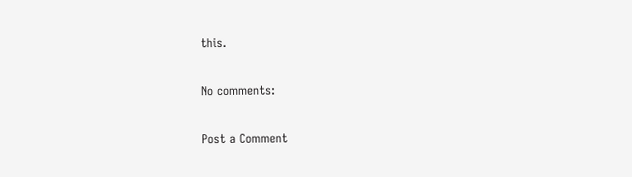this.

No comments:

Post a Comment